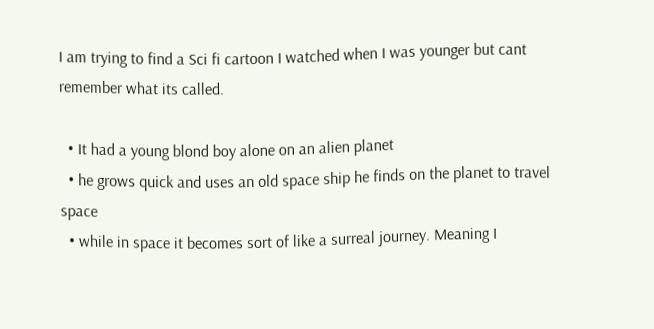I am trying to find a Sci fi cartoon I watched when I was younger but cant remember what its called.

  • It had a young blond boy alone on an alien planet
  • he grows quick and uses an old space ship he finds on the planet to travel space
  • while in space it becomes sort of like a surreal journey. Meaning I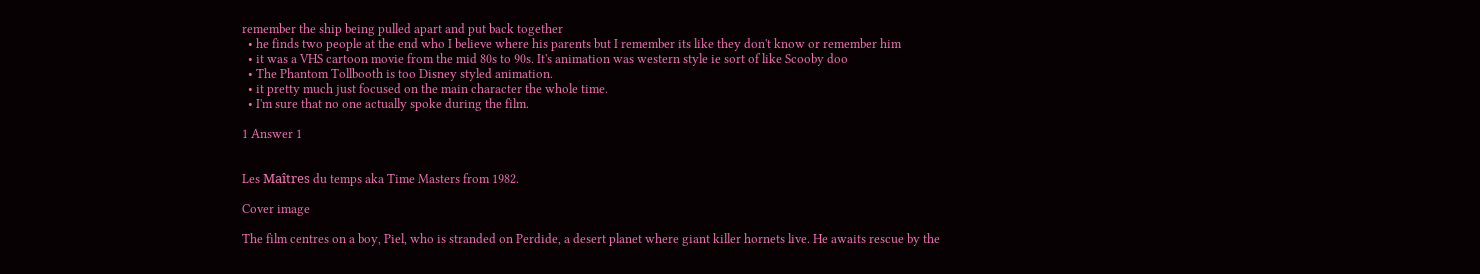remember the ship being pulled apart and put back together
  • he finds two people at the end who I believe where his parents but I remember its like they don't know or remember him
  • it was a VHS cartoon movie from the mid 80s to 90s. It's animation was western style ie sort of like Scooby doo
  • The Phantom Tollbooth is too Disney styled animation.
  • it pretty much just focused on the main character the whole time.
  • I'm sure that no one actually spoke during the film.

1 Answer 1


Les Maîtres du temps aka Time Masters from 1982.

Cover image

The film centres on a boy, Piel, who is stranded on Perdide, a desert planet where giant killer hornets live. He awaits rescue by the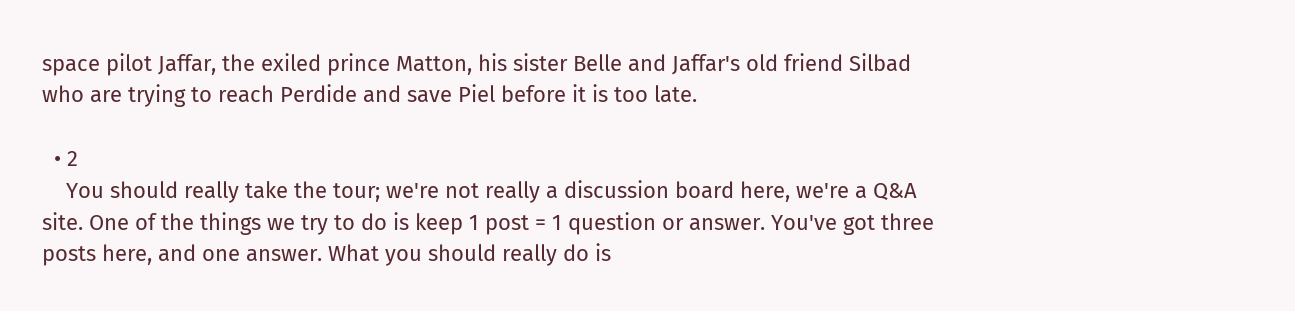space pilot Jaffar, the exiled prince Matton, his sister Belle and Jaffar's old friend Silbad who are trying to reach Perdide and save Piel before it is too late.

  • 2
    You should really take the tour; we're not really a discussion board here, we're a Q&A site. One of the things we try to do is keep 1 post = 1 question or answer. You've got three posts here, and one answer. What you should really do is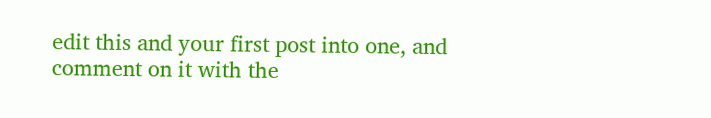edit this and your first post into one, and comment on it with the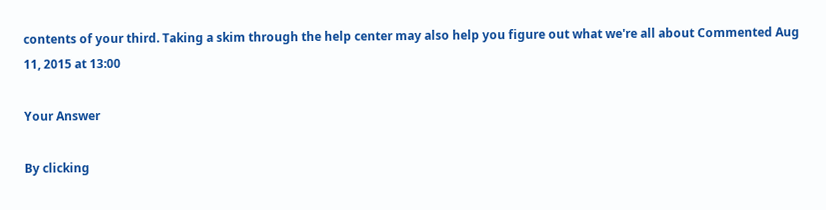contents of your third. Taking a skim through the help center may also help you figure out what we're all about Commented Aug 11, 2015 at 13:00

Your Answer

By clicking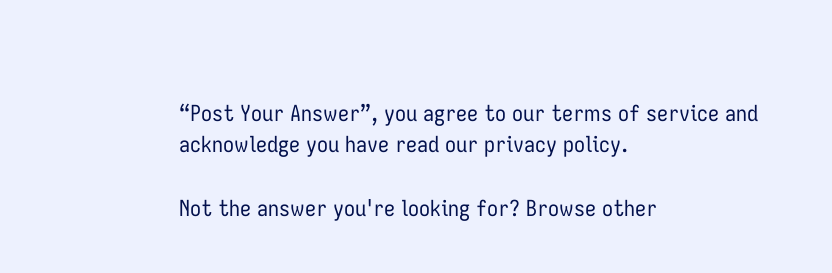“Post Your Answer”, you agree to our terms of service and acknowledge you have read our privacy policy.

Not the answer you're looking for? Browse other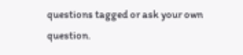questions tagged or ask your own question.